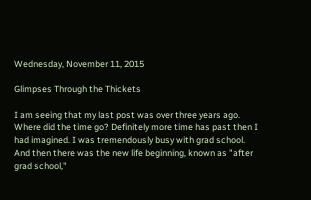Wednesday, November 11, 2015

Glimpses Through the Thickets

I am seeing that my last post was over three years ago. Where did the time go? Definitely more time has past then I had imagined. I was tremendously busy with grad school. And then there was the new life beginning, known as "after grad school,"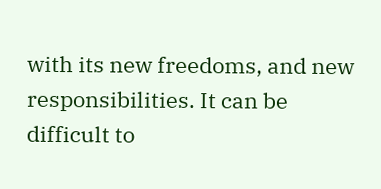with its new freedoms, and new responsibilities. It can be difficult to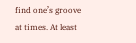find one’s groove at times. At least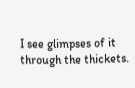I see glimpses of it through the thickets.